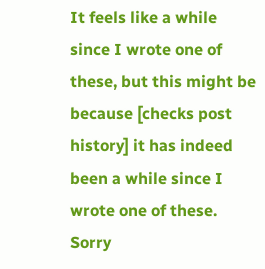It feels like a while since I wrote one of these, but this might be because [checks post history] it has indeed been a while since I wrote one of these. Sorry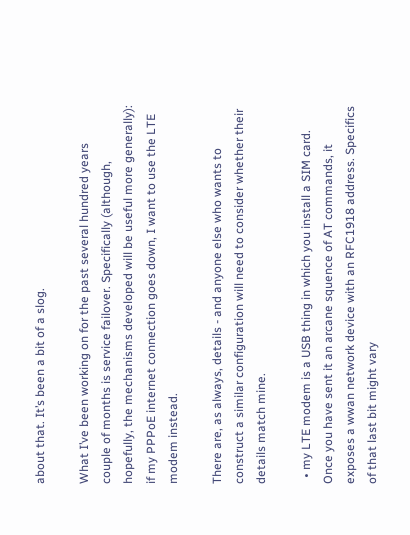about that. It’s been a bit of a slog.

What I’ve been working on for the past several hundred years couple of months is service failover. Specifically (although, hopefully, the mechanisms developed will be useful more generally): if my PPPoE internet connection goes down, I want to use the LTE modem instead.

There are, as always, details - and anyone else who wants to construct a similar configuration will need to consider whether their details match mine.

  • my LTE modem is a USB thing in which you install a SIM card. Once you have sent it an arcane squence of AT commands, it exposes a wwan network device with an RFC1918 address. Specifics of that last bit might vary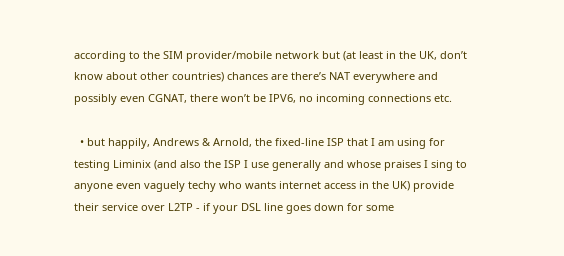according to the SIM provider/mobile network but (at least in the UK, don’t know about other countries) chances are there’s NAT everywhere and possibly even CGNAT, there won’t be IPV6, no incoming connections etc.

  • but happily, Andrews & Arnold, the fixed-line ISP that I am using for testing Liminix (and also the ISP I use generally and whose praises I sing to anyone even vaguely techy who wants internet access in the UK) provide their service over L2TP - if your DSL line goes down for some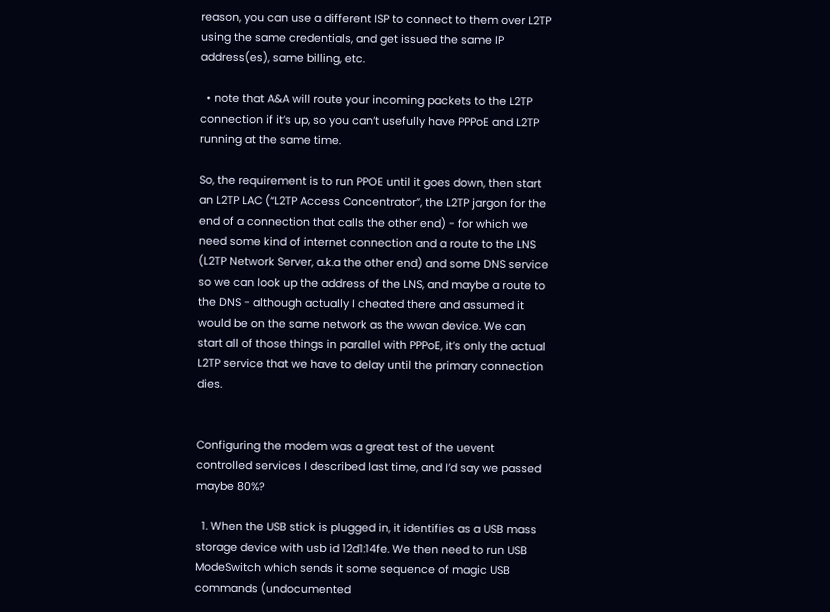reason, you can use a different ISP to connect to them over L2TP using the same credentials, and get issued the same IP address(es), same billing, etc.

  • note that A&A will route your incoming packets to the L2TP connection if it’s up, so you can’t usefully have PPPoE and L2TP running at the same time.

So, the requirement is to run PPOE until it goes down, then start an L2TP LAC (“L2TP Access Concentrator”, the L2TP jargon for the end of a connection that calls the other end) - for which we need some kind of internet connection and a route to the LNS (L2TP Network Server, a.k.a the other end) and some DNS service so we can look up the address of the LNS, and maybe a route to the DNS - although actually I cheated there and assumed it would be on the same network as the wwan device. We can start all of those things in parallel with PPPoE, it’s only the actual L2TP service that we have to delay until the primary connection dies.


Configuring the modem was a great test of the uevent controlled services I described last time, and I’d say we passed maybe 80%?

  1. When the USB stick is plugged in, it identifies as a USB mass storage device with usb id 12d1:14fe. We then need to run USB ModeSwitch which sends it some sequence of magic USB commands (undocumented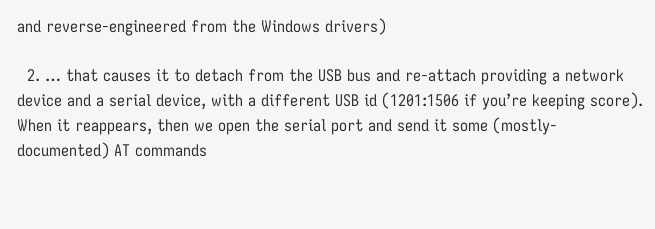and reverse-engineered from the Windows drivers)

  2. … that causes it to detach from the USB bus and re-attach providing a network device and a serial device, with a different USB id (1201:1506 if you’re keeping score). When it reappears, then we open the serial port and send it some (mostly-documented) AT commands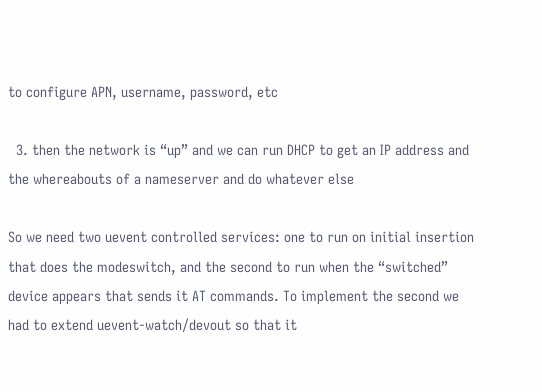to configure APN, username, password, etc

  3. then the network is “up” and we can run DHCP to get an IP address and the whereabouts of a nameserver and do whatever else

So we need two uevent controlled services: one to run on initial insertion that does the modeswitch, and the second to run when the “switched” device appears that sends it AT commands. To implement the second we had to extend uevent-watch/devout so that it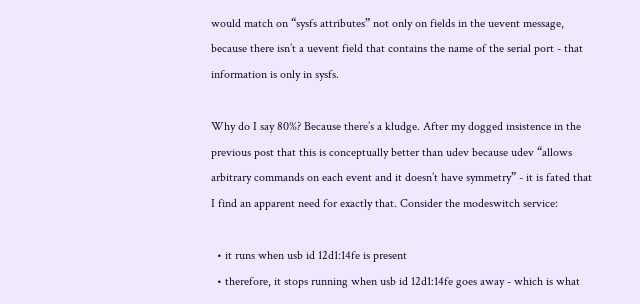would match on “sysfs attributes” not only on fields in the uevent message, because there isn’t a uevent field that contains the name of the serial port - that information is only in sysfs.

Why do I say 80%? Because there’s a kludge. After my dogged insistence in the previous post that this is conceptually better than udev because udev “allows arbitrary commands on each event and it doesn’t have symmetry” - it is fated that I find an apparent need for exactly that. Consider the modeswitch service:

  • it runs when usb id 12d1:14fe is present
  • therefore, it stops running when usb id 12d1:14fe goes away - which is what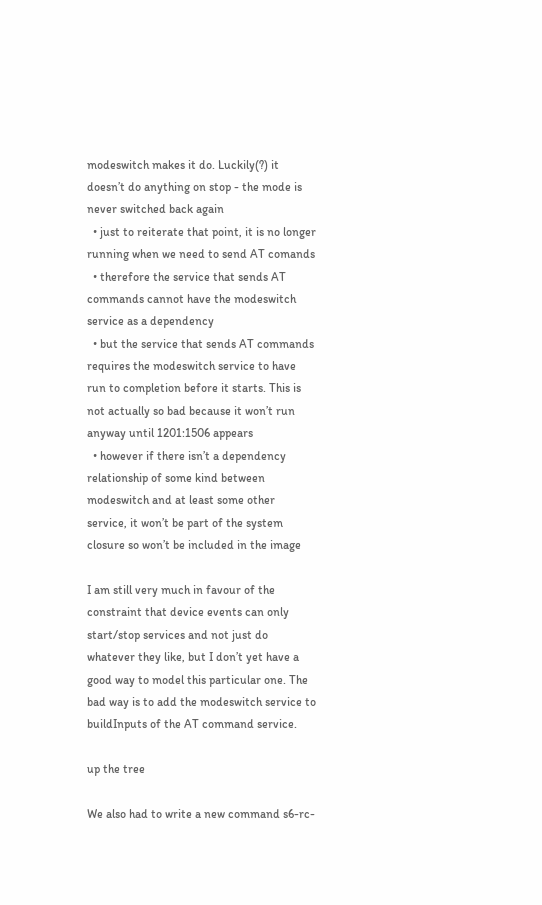modeswitch makes it do. Luckily(?) it doesn’t do anything on stop - the mode is never switched back again
  • just to reiterate that point, it is no longer running when we need to send AT comands
  • therefore the service that sends AT commands cannot have the modeswitch service as a dependency
  • but the service that sends AT commands requires the modeswitch service to have run to completion before it starts. This is not actually so bad because it won’t run anyway until 1201:1506 appears
  • however if there isn’t a dependency relationship of some kind between modeswitch and at least some other service, it won’t be part of the system closure so won’t be included in the image

I am still very much in favour of the constraint that device events can only start/stop services and not just do whatever they like, but I don’t yet have a good way to model this particular one. The bad way is to add the modeswitch service to buildInputs of the AT command service.

up the tree

We also had to write a new command s6-rc-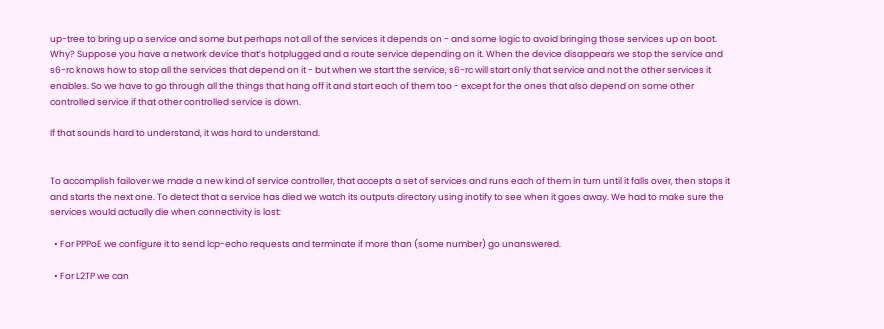up-tree to bring up a service and some but perhaps not all of the services it depends on - and some logic to avoid bringing those services up on boot. Why? Suppose you have a network device that’s hotplugged and a route service depending on it. When the device disappears we stop the service and s6-rc knows how to stop all the services that depend on it - but when we start the service, s6-rc will start only that service and not the other services it enables. So we have to go through all the things that hang off it and start each of them too - except for the ones that also depend on some other controlled service if that other controlled service is down.

If that sounds hard to understand, it was hard to understand.


To accomplish failover we made a new kind of service controller, that accepts a set of services and runs each of them in turn until it falls over, then stops it and starts the next one. To detect that a service has died we watch its outputs directory using inotify to see when it goes away. We had to make sure the services would actually die when connectivity is lost:

  • For PPPoE we configure it to send lcp-echo requests and terminate if more than (some number) go unanswered.

  • For L2TP we can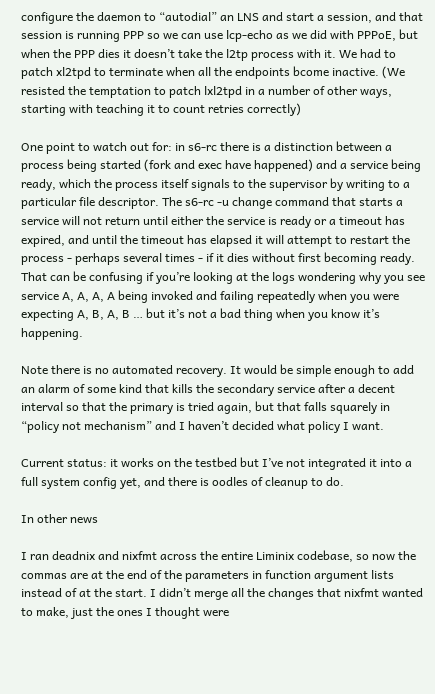configure the daemon to “autodial” an LNS and start a session, and that session is running PPP so we can use lcp-echo as we did with PPPoE, but when the PPP dies it doesn’t take the l2tp process with it. We had to patch xl2tpd to terminate when all the endpoints bcome inactive. (We resisted the temptation to patch lxl2tpd in a number of other ways, starting with teaching it to count retries correctly)

One point to watch out for: in s6-rc there is a distinction between a process being started (fork and exec have happened) and a service being ready, which the process itself signals to the supervisor by writing to a particular file descriptor. The s6-rc -u change command that starts a service will not return until either the service is ready or a timeout has expired, and until the timeout has elapsed it will attempt to restart the process - perhaps several times - if it dies without first becoming ready. That can be confusing if you’re looking at the logs wondering why you see service A, A, A, A being invoked and failing repeatedly when you were expecting A, B, A, B … but it’s not a bad thing when you know it’s happening.

Note there is no automated recovery. It would be simple enough to add an alarm of some kind that kills the secondary service after a decent interval so that the primary is tried again, but that falls squarely in “policy not mechanism” and I haven’t decided what policy I want.

Current status: it works on the testbed but I’ve not integrated it into a full system config yet, and there is oodles of cleanup to do.

In other news

I ran deadnix and nixfmt across the entire Liminix codebase, so now the commas are at the end of the parameters in function argument lists instead of at the start. I didn’t merge all the changes that nixfmt wanted to make, just the ones I thought were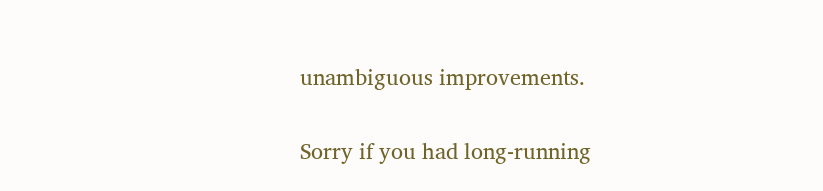unambiguous improvements.

Sorry if you had long-running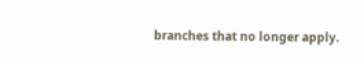branches that no longer apply.